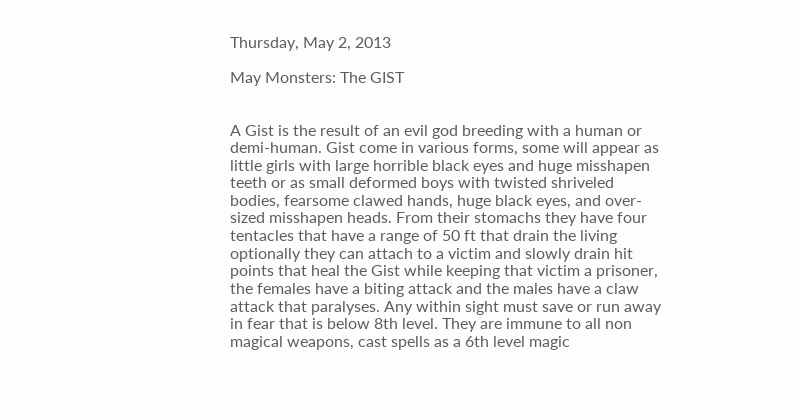Thursday, May 2, 2013

May Monsters: The GIST


A Gist is the result of an evil god breeding with a human or demi-human. Gist come in various forms, some will appear as little girls with large horrible black eyes and huge misshapen teeth or as small deformed boys with twisted shriveled bodies, fearsome clawed hands, huge black eyes, and over-sized misshapen heads. From their stomachs they have four tentacles that have a range of 50 ft that drain the living optionally they can attach to a victim and slowly drain hit points that heal the Gist while keeping that victim a prisoner, the females have a biting attack and the males have a claw attack that paralyses. Any within sight must save or run away in fear that is below 8th level. They are immune to all non magical weapons, cast spells as a 6th level magic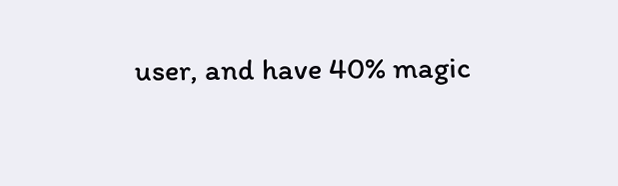user, and have 40% magic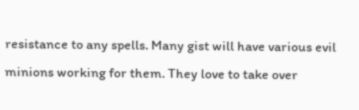resistance to any spells. Many gist will have various evil minions working for them. They love to take over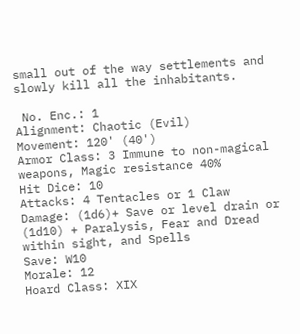small out of the way settlements and slowly kill all the inhabitants.

 No. Enc.: 1
Alignment: Chaotic (Evil)
Movement: 120' (40')
Armor Class: 3 Immune to non-magical weapons, Magic resistance 40%
Hit Dice: 10
Attacks: 4 Tentacles or 1 Claw
Damage: (1d6)+ Save or level drain or (1d10) + Paralysis, Fear and Dread within sight, and Spells
Save: W10
Morale: 12
Hoard Class: XIX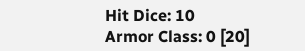Hit Dice: 10
Armor Class: 0 [20]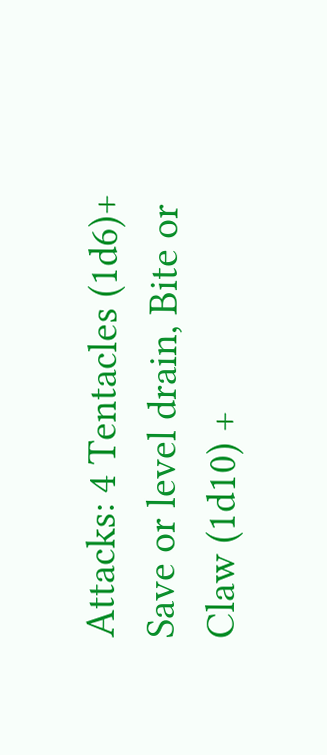Attacks: 4 Tentacles (1d6)+ Save or level drain, Bite or Claw (1d10) +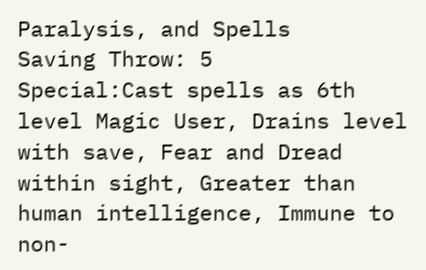Paralysis, and Spells
Saving Throw: 5
Special:Cast spells as 6th level Magic User, Drains level with save, Fear and Dread within sight, Greater than human intelligence, Immune to non-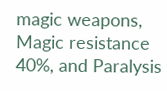magic weapons, Magic resistance 40%, and Paralysis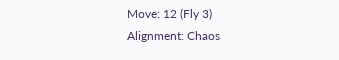Move: 12 (Fly 3)
Alignment: Chaos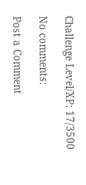Challenge Level/XP: 17/3500

No comments:

Post a Comment